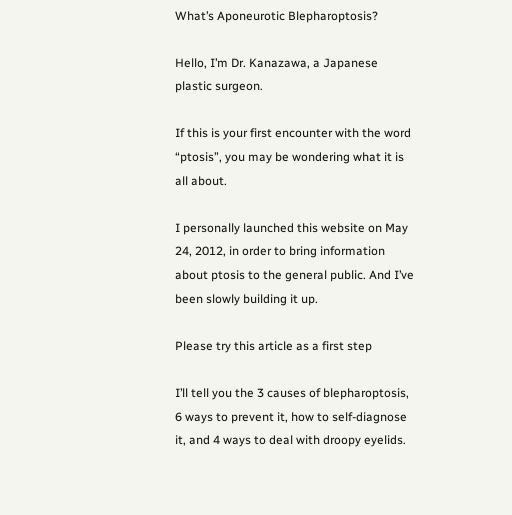What’s Aponeurotic Blepharoptosis?

Hello, I’m Dr. Kanazawa, a Japanese plastic surgeon.

If this is your first encounter with the word “ptosis”, you may be wondering what it is all about.

I personally launched this website on May 24, 2012, in order to bring information about ptosis to the general public. And I’ve been slowly building it up.

Please try this article as a first step

I’ll tell you the 3 causes of blepharoptosis, 6 ways to prevent it, how to self-diagnose it, and 4 ways to deal with droopy eyelids.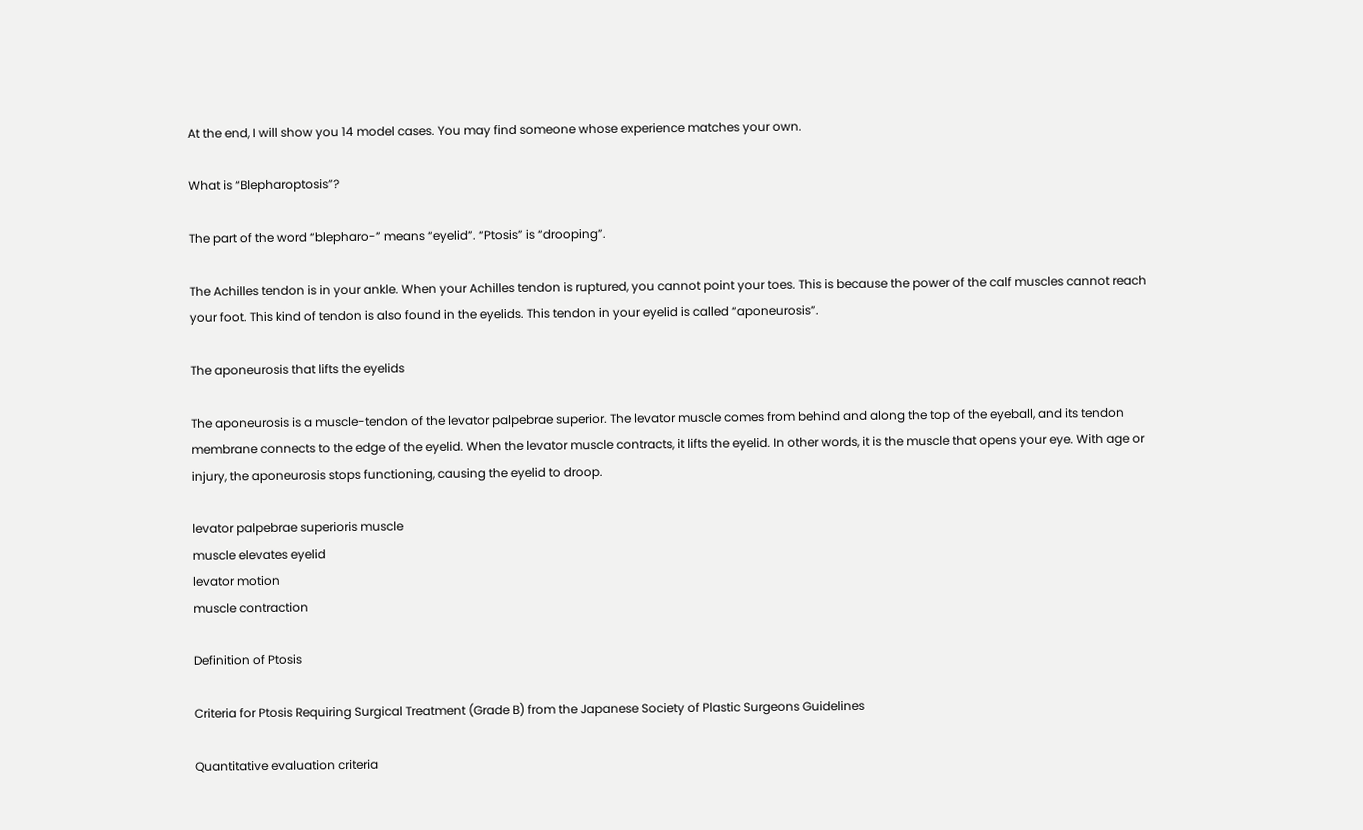At the end, I will show you 14 model cases. You may find someone whose experience matches your own.

What is “Blepharoptosis”?

The part of the word “blepharo-” means “eyelid”. “Ptosis” is “drooping”.

The Achilles tendon is in your ankle. When your Achilles tendon is ruptured, you cannot point your toes. This is because the power of the calf muscles cannot reach your foot. This kind of tendon is also found in the eyelids. This tendon in your eyelid is called “aponeurosis”.

The aponeurosis that lifts the eyelids

The aponeurosis is a muscle-tendon of the levator palpebrae superior. The levator muscle comes from behind and along the top of the eyeball, and its tendon membrane connects to the edge of the eyelid. When the levator muscle contracts, it lifts the eyelid. In other words, it is the muscle that opens your eye. With age or injury, the aponeurosis stops functioning, causing the eyelid to droop.

levator palpebrae superioris muscle
muscle elevates eyelid
levator motion
muscle contraction

Definition of Ptosis

Criteria for Ptosis Requiring Surgical Treatment (Grade B) from the Japanese Society of Plastic Surgeons Guidelines

Quantitative evaluation criteria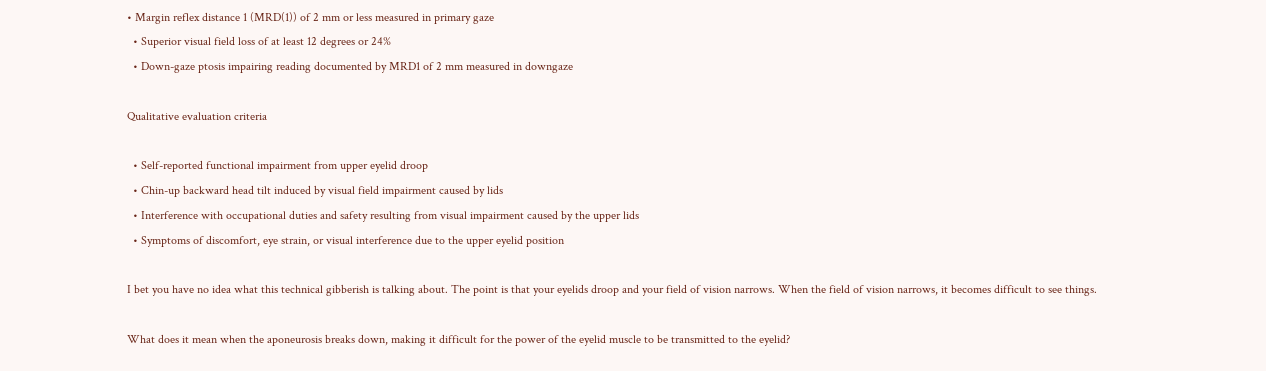• Margin reflex distance 1 (MRD(1)) of 2 mm or less measured in primary gaze
  • Superior visual field loss of at least 12 degrees or 24%
  • Down-gaze ptosis impairing reading documented by MRD1 of 2 mm measured in downgaze

Qualitative evaluation criteria

  • Self-reported functional impairment from upper eyelid droop
  • Chin-up backward head tilt induced by visual field impairment caused by lids
  • Interference with occupational duties and safety resulting from visual impairment caused by the upper lids
  • Symptoms of discomfort, eye strain, or visual interference due to the upper eyelid position

I bet you have no idea what this technical gibberish is talking about. The point is that your eyelids droop and your field of vision narrows. When the field of vision narrows, it becomes difficult to see things.

What does it mean when the aponeurosis breaks down, making it difficult for the power of the eyelid muscle to be transmitted to the eyelid?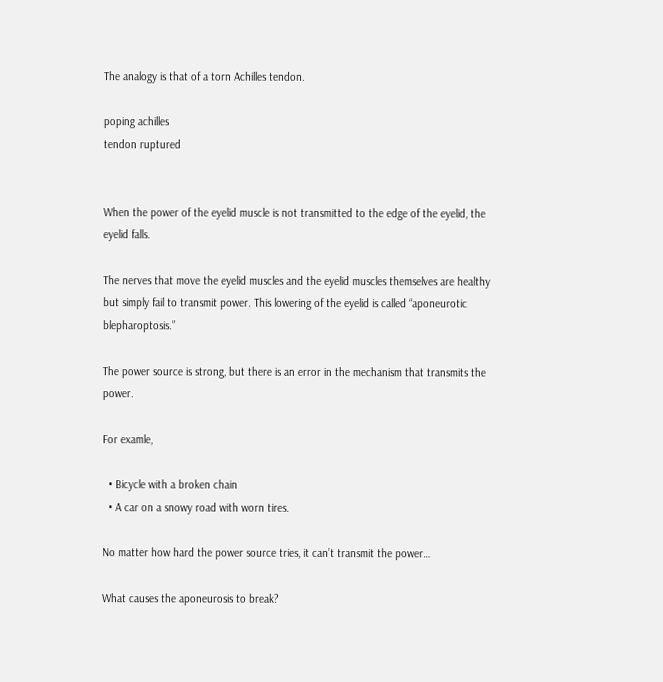The analogy is that of a torn Achilles tendon.

poping achilles
tendon ruptured


When the power of the eyelid muscle is not transmitted to the edge of the eyelid, the eyelid falls.

The nerves that move the eyelid muscles and the eyelid muscles themselves are healthy but simply fail to transmit power. This lowering of the eyelid is called “aponeurotic blepharoptosis.”

The power source is strong, but there is an error in the mechanism that transmits the power.

For examle,

  • Bicycle with a broken chain
  • A car on a snowy road with worn tires.

No matter how hard the power source tries, it can’t transmit the power…

What causes the aponeurosis to break?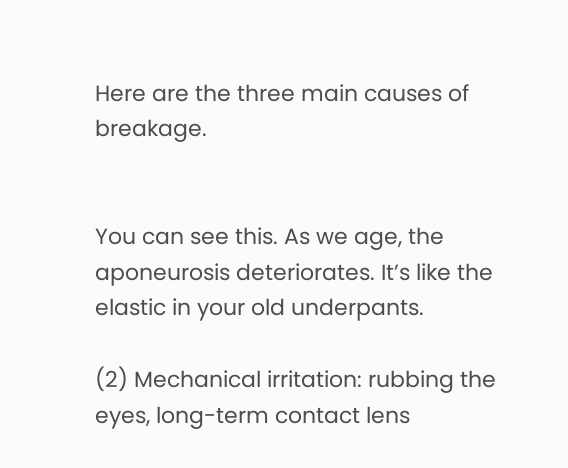Here are the three main causes of breakage.


You can see this. As we age, the aponeurosis deteriorates. It’s like the elastic in your old underpants.

(2) Mechanical irritation: rubbing the eyes, long-term contact lens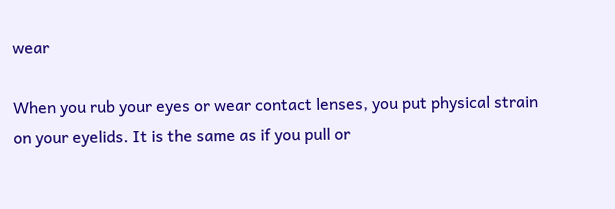wear

When you rub your eyes or wear contact lenses, you put physical strain on your eyelids. It is the same as if you pull or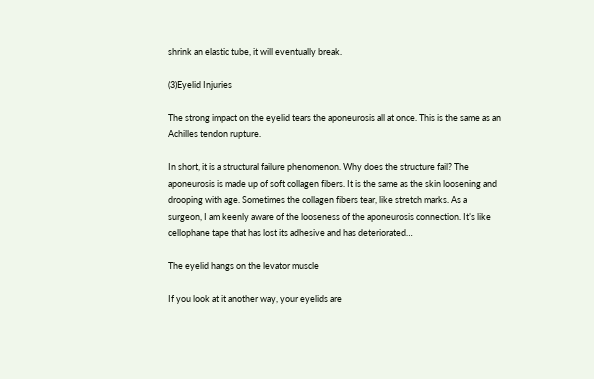shrink an elastic tube, it will eventually break.

(3)Eyelid Injuries

The strong impact on the eyelid tears the aponeurosis all at once. This is the same as an Achilles tendon rupture.

In short, it is a structural failure phenomenon. Why does the structure fail? The aponeurosis is made up of soft collagen fibers. It is the same as the skin loosening and drooping with age. Sometimes the collagen fibers tear, like stretch marks. As a surgeon, I am keenly aware of the looseness of the aponeurosis connection. It’s like cellophane tape that has lost its adhesive and has deteriorated…

The eyelid hangs on the levator muscle

If you look at it another way, your eyelids are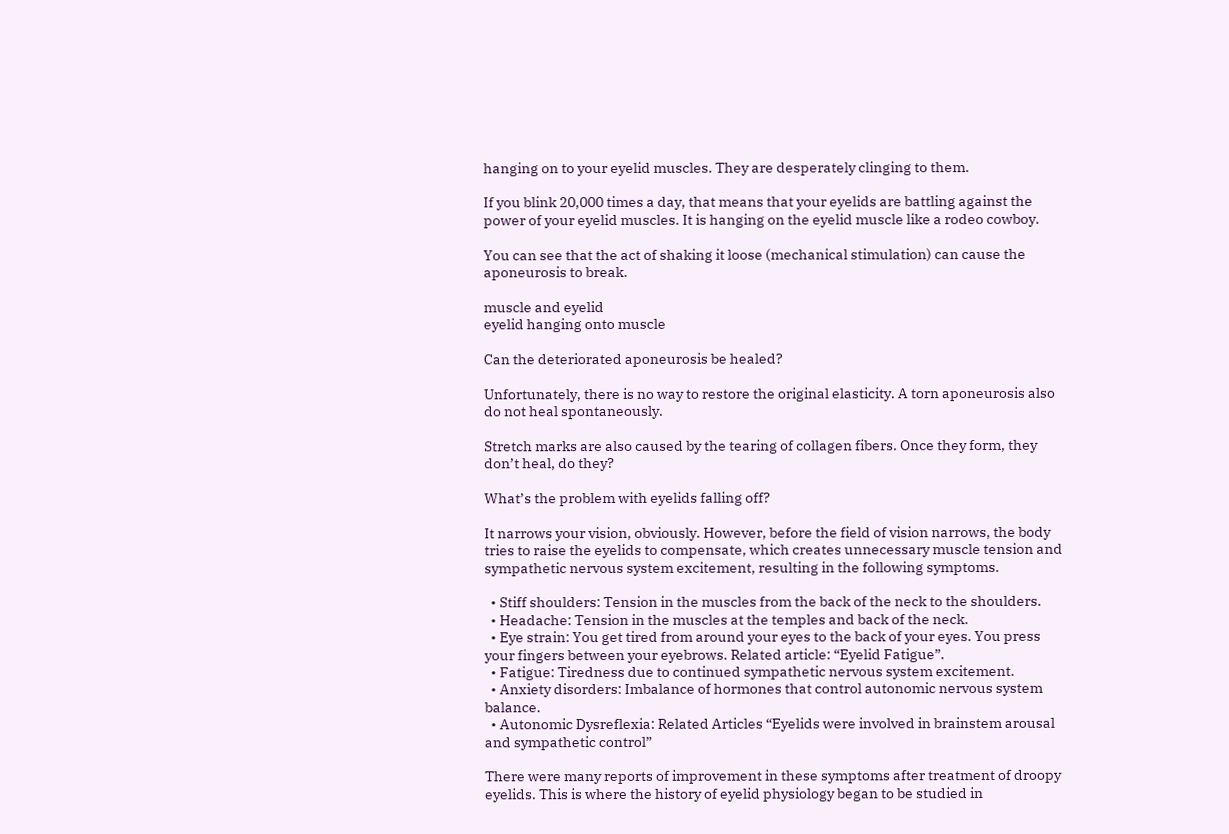hanging on to your eyelid muscles. They are desperately clinging to them.

If you blink 20,000 times a day, that means that your eyelids are battling against the power of your eyelid muscles. It is hanging on the eyelid muscle like a rodeo cowboy.

You can see that the act of shaking it loose (mechanical stimulation) can cause the aponeurosis to break.

muscle and eyelid
eyelid hanging onto muscle

Can the deteriorated aponeurosis be healed?

Unfortunately, there is no way to restore the original elasticity. A torn aponeurosis also do not heal spontaneously.

Stretch marks are also caused by the tearing of collagen fibers. Once they form, they don’t heal, do they?

What’s the problem with eyelids falling off?

It narrows your vision, obviously. However, before the field of vision narrows, the body tries to raise the eyelids to compensate, which creates unnecessary muscle tension and sympathetic nervous system excitement, resulting in the following symptoms.

  • Stiff shoulders: Tension in the muscles from the back of the neck to the shoulders.
  • Headache: Tension in the muscles at the temples and back of the neck.
  • Eye strain: You get tired from around your eyes to the back of your eyes. You press your fingers between your eyebrows. Related article: “Eyelid Fatigue”.
  • Fatigue: Tiredness due to continued sympathetic nervous system excitement.
  • Anxiety disorders: Imbalance of hormones that control autonomic nervous system balance.
  • Autonomic Dysreflexia: Related Articles “Eyelids were involved in brainstem arousal and sympathetic control”

There were many reports of improvement in these symptoms after treatment of droopy eyelids. This is where the history of eyelid physiology began to be studied in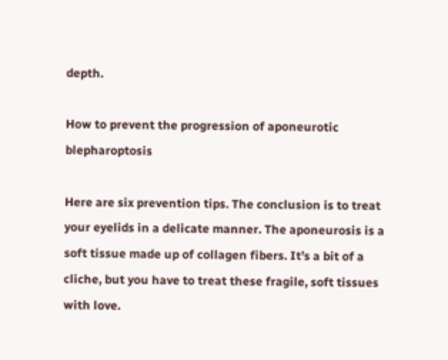depth.

How to prevent the progression of aponeurotic blepharoptosis

Here are six prevention tips. The conclusion is to treat your eyelids in a delicate manner. The aponeurosis is a soft tissue made up of collagen fibers. It’s a bit of a cliche, but you have to treat these fragile, soft tissues with love.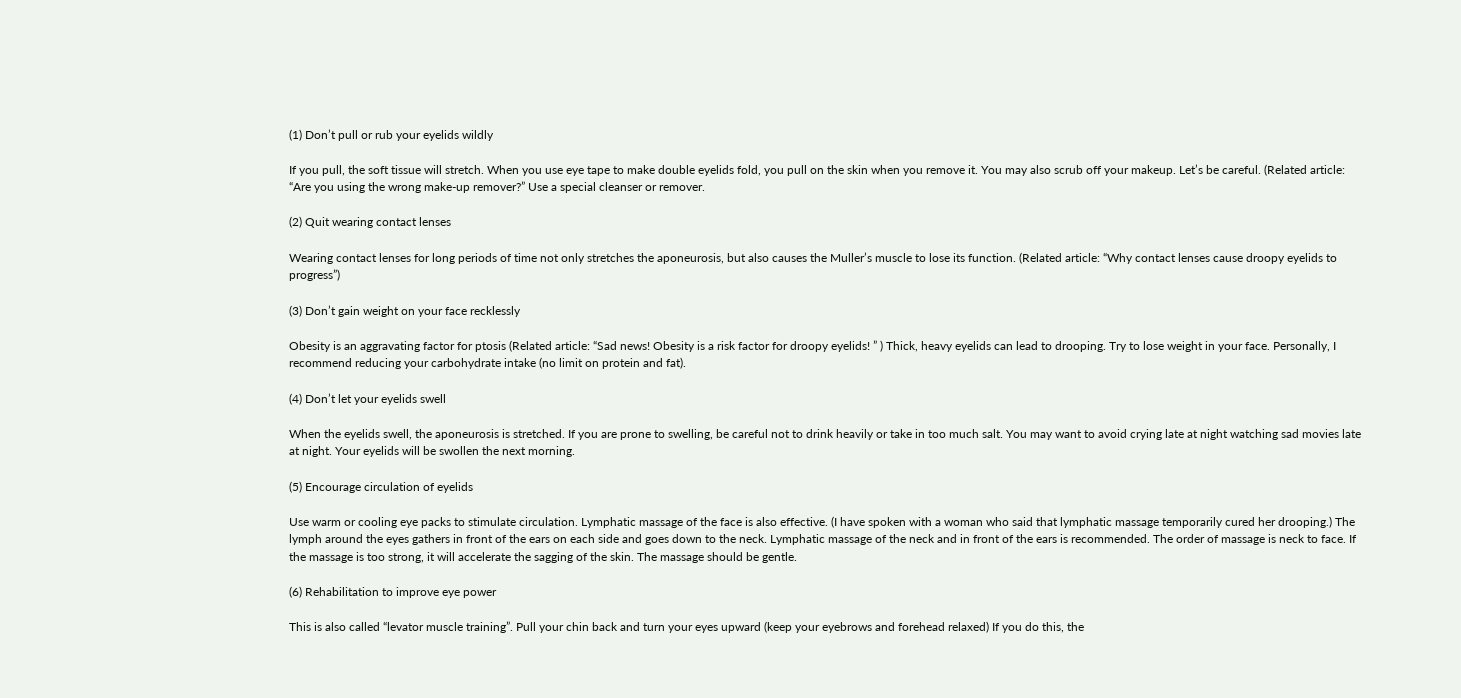(1) Don’t pull or rub your eyelids wildly

If you pull, the soft tissue will stretch. When you use eye tape to make double eyelids fold, you pull on the skin when you remove it. You may also scrub off your makeup. Let’s be careful. (Related article: “Are you using the wrong make-up remover?” Use a special cleanser or remover.

(2) Quit wearing contact lenses

Wearing contact lenses for long periods of time not only stretches the aponeurosis, but also causes the Muller’s muscle to lose its function. (Related article: “Why contact lenses cause droopy eyelids to progress”)

(3) Don’t gain weight on your face recklessly

Obesity is an aggravating factor for ptosis (Related article: “Sad news! Obesity is a risk factor for droopy eyelids! ” ) Thick, heavy eyelids can lead to drooping. Try to lose weight in your face. Personally, I recommend reducing your carbohydrate intake (no limit on protein and fat).

(4) Don’t let your eyelids swell

When the eyelids swell, the aponeurosis is stretched. If you are prone to swelling, be careful not to drink heavily or take in too much salt. You may want to avoid crying late at night watching sad movies late at night. Your eyelids will be swollen the next morning.

(5) Encourage circulation of eyelids

Use warm or cooling eye packs to stimulate circulation. Lymphatic massage of the face is also effective. (I have spoken with a woman who said that lymphatic massage temporarily cured her drooping.) The lymph around the eyes gathers in front of the ears on each side and goes down to the neck. Lymphatic massage of the neck and in front of the ears is recommended. The order of massage is neck to face. If the massage is too strong, it will accelerate the sagging of the skin. The massage should be gentle.

(6) Rehabilitation to improve eye power

This is also called “levator muscle training”. Pull your chin back and turn your eyes upward (keep your eyebrows and forehead relaxed) If you do this, the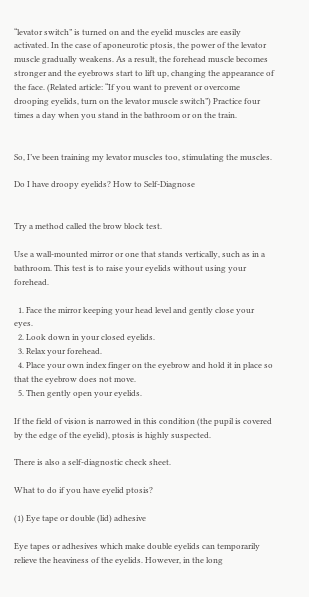“levator switch” is turned on and the eyelid muscles are easily activated. In the case of aponeurotic ptosis, the power of the levator muscle gradually weakens. As a result, the forehead muscle becomes stronger and the eyebrows start to lift up, changing the appearance of the face. (Related article: “If you want to prevent or overcome drooping eyelids, turn on the levator muscle switch”) Practice four times a day when you stand in the bathroom or on the train.


So, I’ve been training my levator muscles too, stimulating the muscles.

Do I have droopy eyelids? How to Self-Diagnose


Try a method called the brow block test.

Use a wall-mounted mirror or one that stands vertically, such as in a bathroom. This test is to raise your eyelids without using your forehead.

  1. Face the mirror keeping your head level and gently close your eyes.
  2. Look down in your closed eyelids.
  3. Relax your forehead.
  4. Place your own index finger on the eyebrow and hold it in place so that the eyebrow does not move.
  5. Then gently open your eyelids.

If the field of vision is narrowed in this condition (the pupil is covered by the edge of the eyelid), ptosis is highly suspected.

There is also a self-diagnostic check sheet.

What to do if you have eyelid ptosis?

(1) Eye tape or double (lid) adhesive

Eye tapes or adhesives which make double eyelids can temporarily relieve the heaviness of the eyelids. However, in the long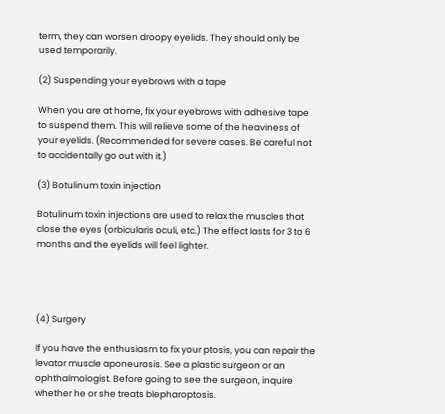term, they can worsen droopy eyelids. They should only be used temporarily.

(2) Suspending your eyebrows with a tape

When you are at home, fix your eyebrows with adhesive tape to suspend them. This will relieve some of the heaviness of your eyelids. (Recommended for severe cases. Be careful not to accidentally go out with it.)

(3) Botulinum toxin injection

Botulinum toxin injections are used to relax the muscles that close the eyes (orbicularis oculi, etc.) The effect lasts for 3 to 6 months and the eyelids will feel lighter.




(4) Surgery

If you have the enthusiasm to fix your ptosis, you can repair the levator muscle aponeurosis. See a plastic surgeon or an ophthalmologist. Before going to see the surgeon, inquire whether he or she treats blepharoptosis.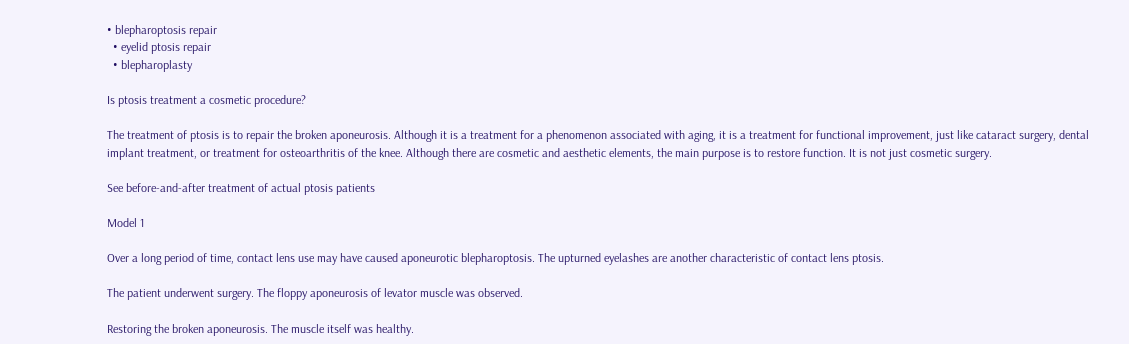• blepharoptosis repair
  • eyelid ptosis repair
  • blepharoplasty

Is ptosis treatment a cosmetic procedure?

The treatment of ptosis is to repair the broken aponeurosis. Although it is a treatment for a phenomenon associated with aging, it is a treatment for functional improvement, just like cataract surgery, dental implant treatment, or treatment for osteoarthritis of the knee. Although there are cosmetic and aesthetic elements, the main purpose is to restore function. It is not just cosmetic surgery.

See before-and-after treatment of actual ptosis patients

Model 1

Over a long period of time, contact lens use may have caused aponeurotic blepharoptosis. The upturned eyelashes are another characteristic of contact lens ptosis.

The patient underwent surgery. The floppy aponeurosis of levator muscle was observed.

Restoring the broken aponeurosis. The muscle itself was healthy.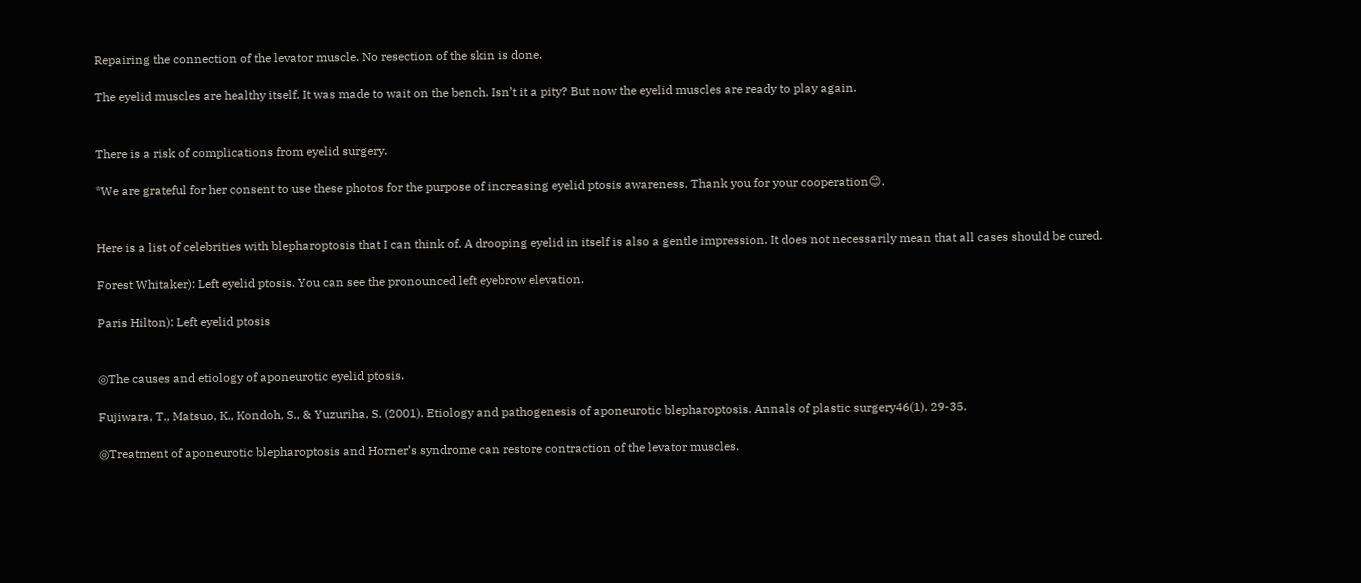Repairing the connection of the levator muscle. No resection of the skin is done.

The eyelid muscles are healthy itself. It was made to wait on the bench. Isn’t it a pity? But now the eyelid muscles are ready to play again.


There is a risk of complications from eyelid surgery.

*We are grateful for her consent to use these photos for the purpose of increasing eyelid ptosis awareness. Thank you for your cooperation😊.


Here is a list of celebrities with blepharoptosis that I can think of. A drooping eyelid in itself is also a gentle impression. It does not necessarily mean that all cases should be cured.

Forest Whitaker): Left eyelid ptosis. You can see the pronounced left eyebrow elevation.

Paris Hilton): Left eyelid ptosis


◎The causes and etiology of aponeurotic eyelid ptosis.

Fujiwara, T., Matsuo, K., Kondoh, S., & Yuzuriha, S. (2001). Etiology and pathogenesis of aponeurotic blepharoptosis. Annals of plastic surgery46(1), 29-35.

◎Treatment of aponeurotic blepharoptosis and Horner’s syndrome can restore contraction of the levator muscles.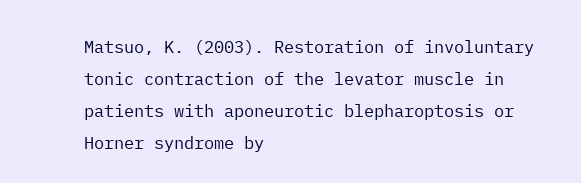Matsuo, K. (2003). Restoration of involuntary tonic contraction of the levator muscle in patients with aponeurotic blepharoptosis or Horner syndrome by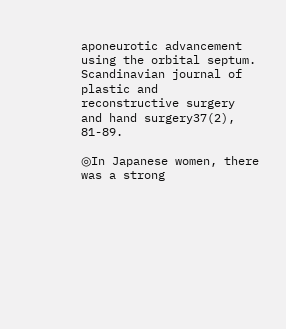aponeurotic advancement using the orbital septum. Scandinavian journal of plastic and reconstructive surgery and hand surgery37(2), 81-89.

◎In Japanese women, there was a strong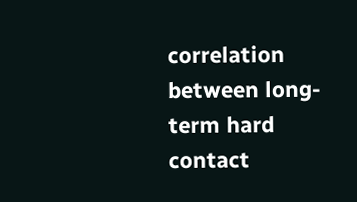correlation between long-term hard contact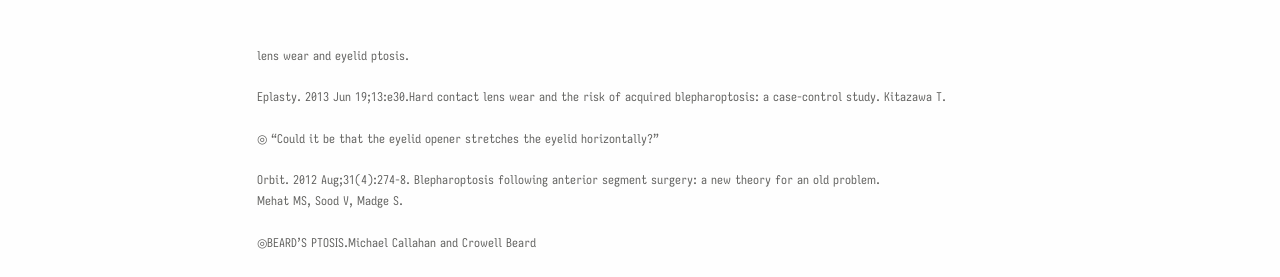lens wear and eyelid ptosis.

Eplasty. 2013 Jun 19;13:e30.Hard contact lens wear and the risk of acquired blepharoptosis: a case-control study. Kitazawa T.

◎ “Could it be that the eyelid opener stretches the eyelid horizontally?”

Orbit. 2012 Aug;31(4):274-8. Blepharoptosis following anterior segment surgery: a new theory for an old problem.
Mehat MS, Sood V, Madge S.

◎BEARD’S PTOSIS.Michael Callahan and Crowell Beard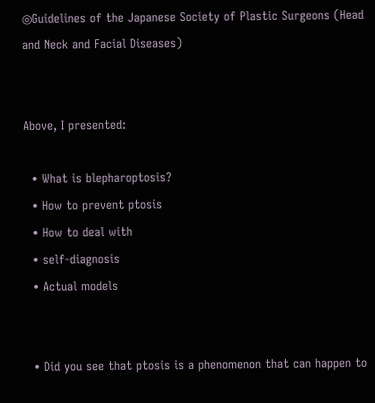◎Guidelines of the Japanese Society of Plastic Surgeons (Head and Neck and Facial Diseases)


Above, I presented:

  • What is blepharoptosis?
  • How to prevent ptosis
  • How to deal with
  • self-diagnosis
  • Actual models


  • Did you see that ptosis is a phenomenon that can happen to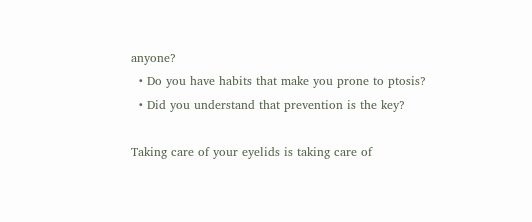anyone?
  • Do you have habits that make you prone to ptosis?
  • Did you understand that prevention is the key?

Taking care of your eyelids is taking care of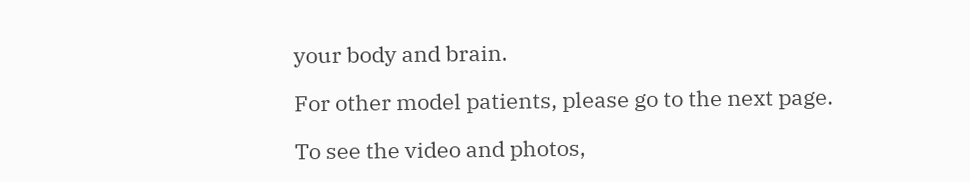your body and brain.

For other model patients, please go to the next page.

To see the video and photos,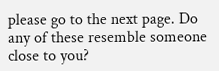please go to the next page. Do any of these resemble someone close to you?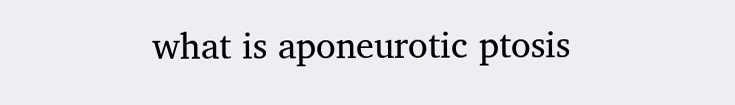what is aponeurotic ptosis